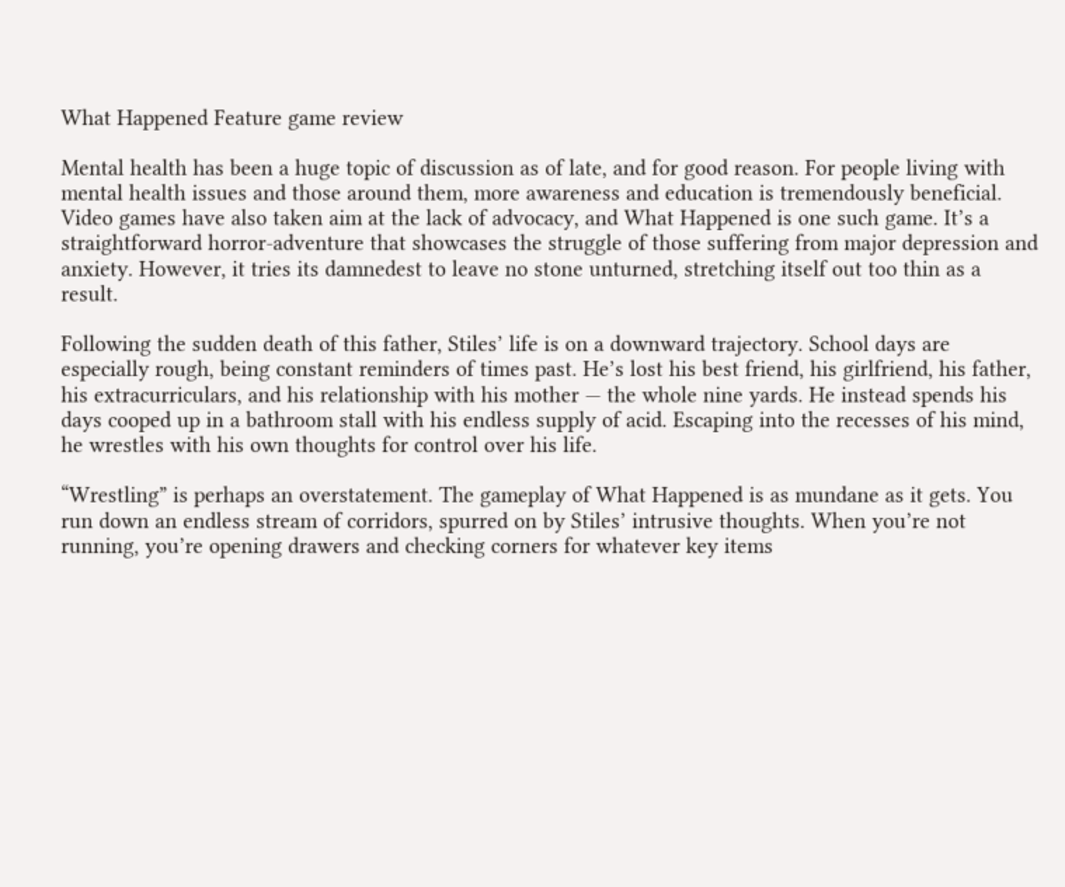What Happened Feature game review

Mental health has been a huge topic of discussion as of late, and for good reason. For people living with mental health issues and those around them, more awareness and education is tremendously beneficial. Video games have also taken aim at the lack of advocacy, and What Happened is one such game. It’s a straightforward horror-adventure that showcases the struggle of those suffering from major depression and anxiety. However, it tries its damnedest to leave no stone unturned, stretching itself out too thin as a result.

Following the sudden death of this father, Stiles’ life is on a downward trajectory. School days are especially rough, being constant reminders of times past. He’s lost his best friend, his girlfriend, his father, his extracurriculars, and his relationship with his mother — the whole nine yards. He instead spends his days cooped up in a bathroom stall with his endless supply of acid. Escaping into the recesses of his mind, he wrestles with his own thoughts for control over his life.

“Wrestling” is perhaps an overstatement. The gameplay of What Happened is as mundane as it gets. You run down an endless stream of corridors, spurred on by Stiles’ intrusive thoughts. When you’re not running, you’re opening drawers and checking corners for whatever key items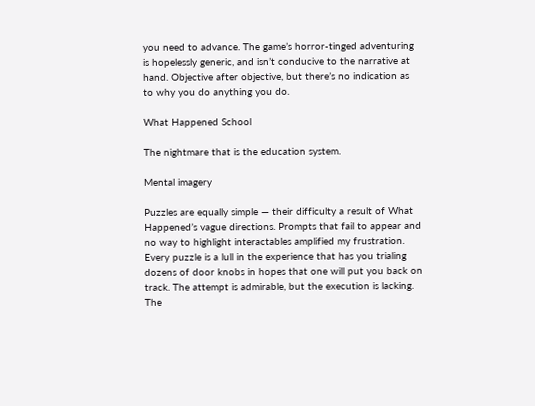you need to advance. The game’s horror-tinged adventuring is hopelessly generic, and isn’t conducive to the narrative at hand. Objective after objective, but there’s no indication as to why you do anything you do.

What Happened School

The nightmare that is the education system.

Mental imagery

Puzzles are equally simple — their difficulty a result of What Happened’s vague directions. Prompts that fail to appear and no way to highlight interactables amplified my frustration. Every puzzle is a lull in the experience that has you trialing dozens of door knobs in hopes that one will put you back on track. The attempt is admirable, but the execution is lacking. The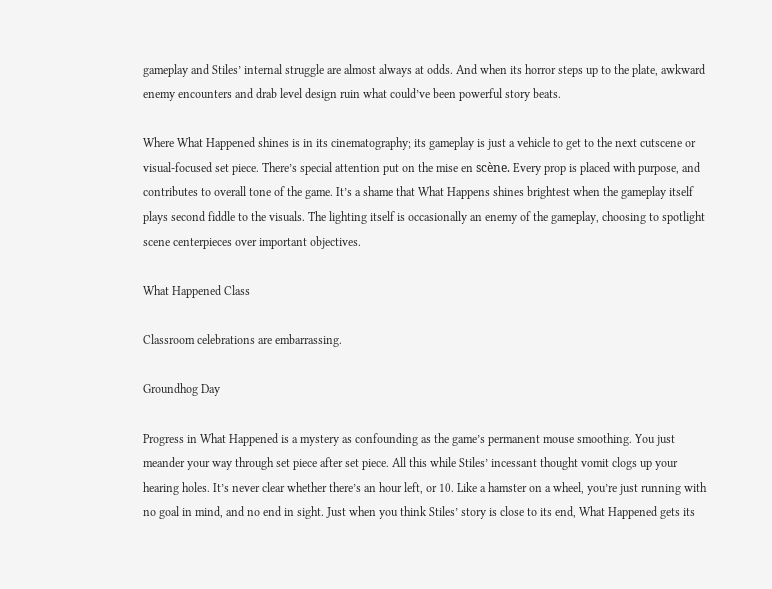gameplay and Stiles’ internal struggle are almost always at odds. And when its horror steps up to the plate, awkward enemy encounters and drab level design ruin what could’ve been powerful story beats.

Where What Happened shines is in its cinematography; its gameplay is just a vehicle to get to the next cutscene or visual-focused set piece. There’s special attention put on the mise en scène. Every prop is placed with purpose, and contributes to overall tone of the game. It’s a shame that What Happens shines brightest when the gameplay itself plays second fiddle to the visuals. The lighting itself is occasionally an enemy of the gameplay, choosing to spotlight scene centerpieces over important objectives.

What Happened Class

Classroom celebrations are embarrassing.

Groundhog Day

Progress in What Happened is a mystery as confounding as the game’s permanent mouse smoothing. You just meander your way through set piece after set piece. All this while Stiles’ incessant thought vomit clogs up your hearing holes. It’s never clear whether there’s an hour left, or 10. Like a hamster on a wheel, you’re just running with no goal in mind, and no end in sight. Just when you think Stiles’ story is close to its end, What Happened gets its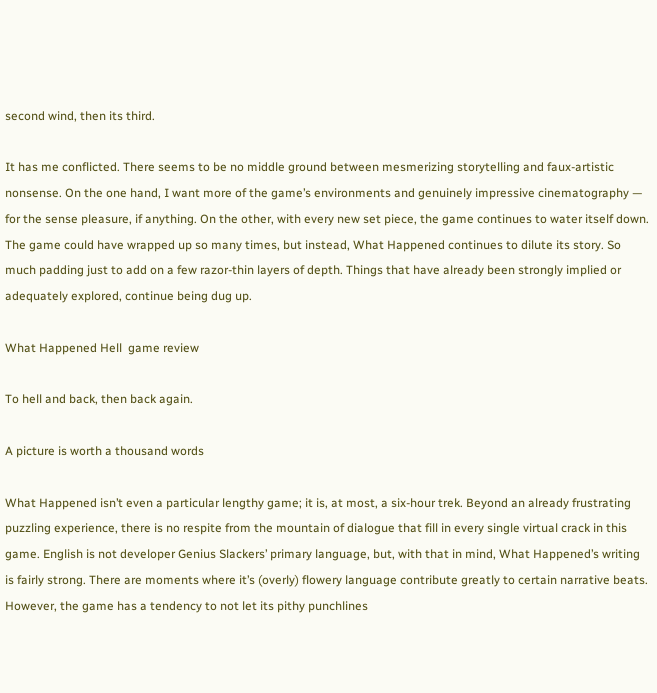second wind, then its third.

It has me conflicted. There seems to be no middle ground between mesmerizing storytelling and faux-artistic nonsense. On the one hand, I want more of the game’s environments and genuinely impressive cinematography — for the sense pleasure, if anything. On the other, with every new set piece, the game continues to water itself down. The game could have wrapped up so many times, but instead, What Happened continues to dilute its story. So much padding just to add on a few razor-thin layers of depth. Things that have already been strongly implied or adequately explored, continue being dug up.

What Happened Hell  game review

To hell and back, then back again.

A picture is worth a thousand words

What Happened isn’t even a particular lengthy game; it is, at most, a six-hour trek. Beyond an already frustrating puzzling experience, there is no respite from the mountain of dialogue that fill in every single virtual crack in this game. English is not developer Genius Slackers’ primary language, but, with that in mind, What Happened’s writing is fairly strong. There are moments where it’s (overly) flowery language contribute greatly to certain narrative beats. However, the game has a tendency to not let its pithy punchlines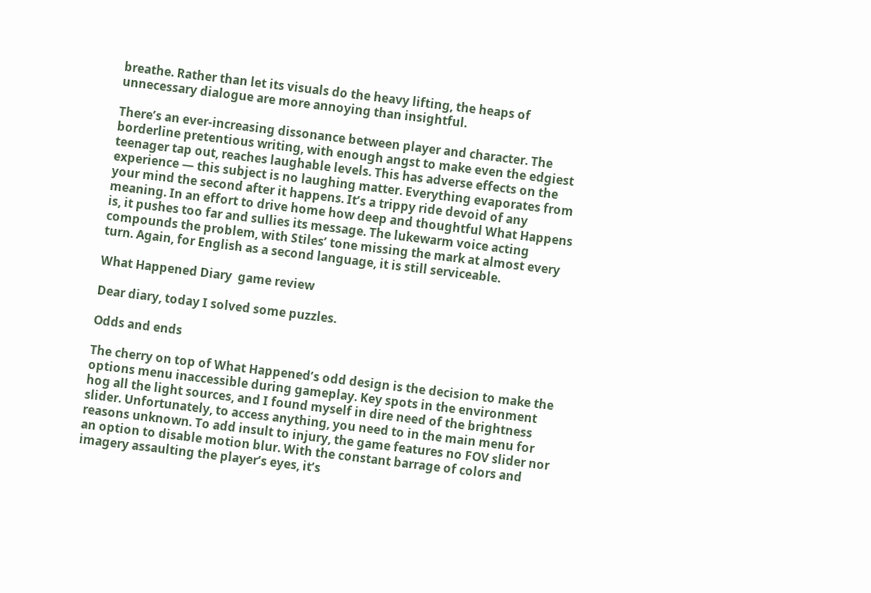breathe. Rather than let its visuals do the heavy lifting, the heaps of unnecessary dialogue are more annoying than insightful.

There’s an ever-increasing dissonance between player and character. The borderline pretentious writing, with enough angst to make even the edgiest teenager tap out, reaches laughable levels. This has adverse effects on the experience — this subject is no laughing matter. Everything evaporates from your mind the second after it happens. It’s a trippy ride devoid of any meaning. In an effort to drive home how deep and thoughtful What Happens is, it pushes too far and sullies its message. The lukewarm voice acting compounds the problem, with Stiles’ tone missing the mark at almost every turn. Again, for English as a second language, it is still serviceable.

What Happened Diary  game review

Dear diary, today I solved some puzzles.

Odds and ends

The cherry on top of What Happened’s odd design is the decision to make the options menu inaccessible during gameplay. Key spots in the environment hog all the light sources, and I found myself in dire need of the brightness slider. Unfortunately, to access anything, you need to in the main menu for reasons unknown. To add insult to injury, the game features no FOV slider nor an option to disable motion blur. With the constant barrage of colors and imagery assaulting the player’s eyes, it’s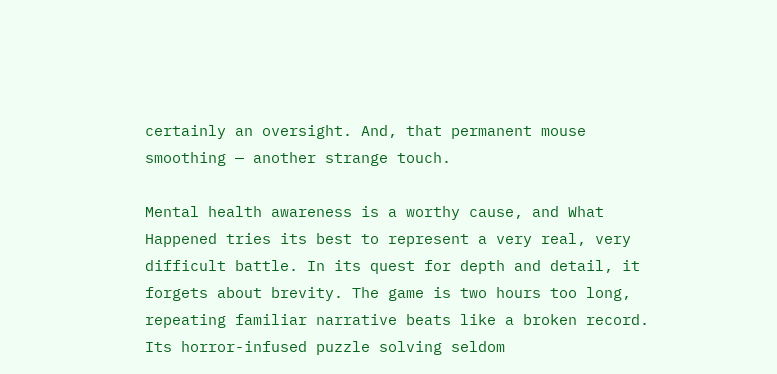certainly an oversight. And, that permanent mouse smoothing — another strange touch.

Mental health awareness is a worthy cause, and What Happened tries its best to represent a very real, very difficult battle. In its quest for depth and detail, it forgets about brevity. The game is two hours too long, repeating familiar narrative beats like a broken record. Its horror-infused puzzle solving seldom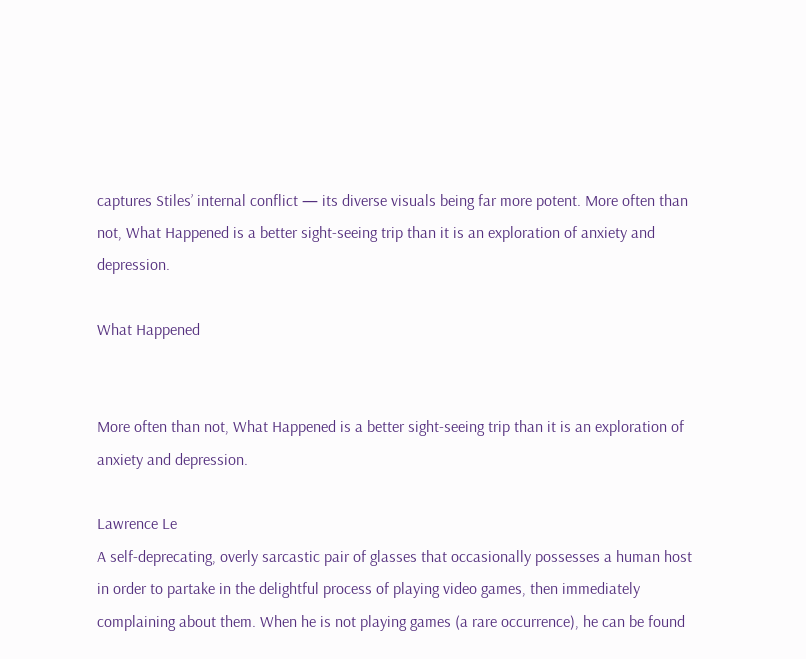captures Stiles’ internal conflict — its diverse visuals being far more potent. More often than not, What Happened is a better sight-seeing trip than it is an exploration of anxiety and depression.

What Happened


More often than not, What Happened is a better sight-seeing trip than it is an exploration of anxiety and depression.

Lawrence Le
A self-deprecating, overly sarcastic pair of glasses that occasionally possesses a human host in order to partake in the delightful process of playing video games, then immediately complaining about them. When he is not playing games (a rare occurrence), he can be found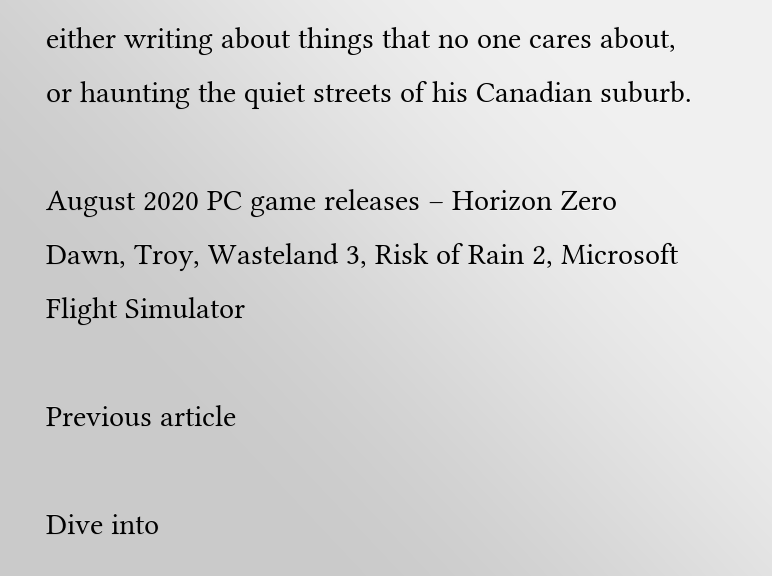either writing about things that no one cares about, or haunting the quiet streets of his Canadian suburb.

August 2020 PC game releases – Horizon Zero Dawn, Troy, Wasteland 3, Risk of Rain 2, Microsoft Flight Simulator

Previous article

Dive into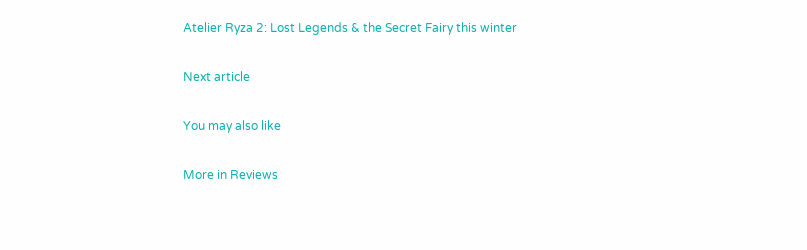Atelier Ryza 2: Lost Legends & the Secret Fairy this winter

Next article

You may also like

More in Reviews